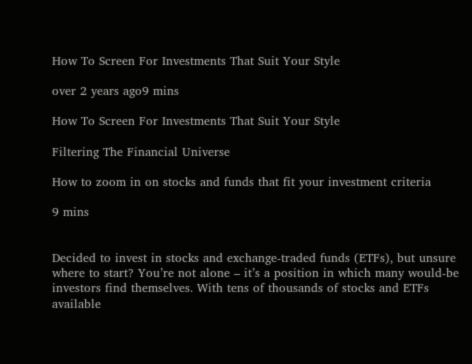How To Screen For Investments That Suit Your Style

over 2 years ago9 mins

How To Screen For Investments That Suit Your Style

Filtering The Financial Universe

How to zoom in on stocks and funds that fit your investment criteria

9 mins


Decided to invest in stocks and exchange-traded funds (ETFs), but unsure where to start? You’re not alone – it’s a position in which many would-be investors find themselves. With tens of thousands of stocks and ETFs available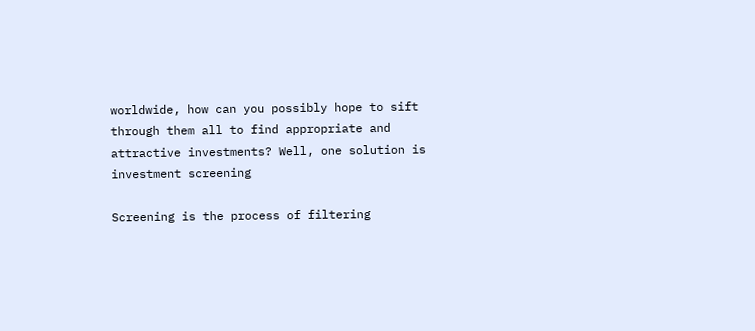worldwide, how can you possibly hope to sift through them all to find appropriate and attractive investments? Well, one solution is investment screening

Screening is the process of filtering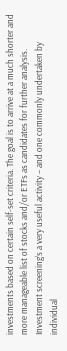investments based on certain self-set criteria. The goal is to arrive at a much shorter and more manageable list of stocks and/or ETFs as candidates for further analysis. Investment screening’s a very useful activity – and one commonly undertaken by individual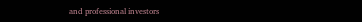and professional investors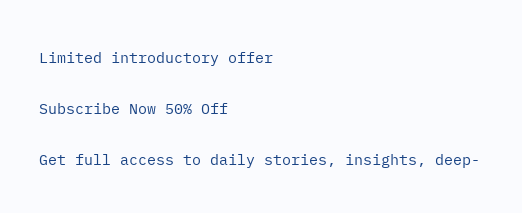Limited introductory offer

Subscribe Now 50% Off

Get full access to daily stories, insights, deep-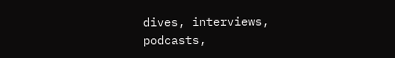dives, interviews, podcasts,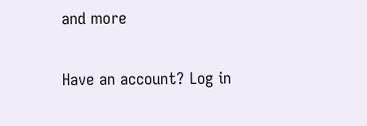and more

Have an account? Log in